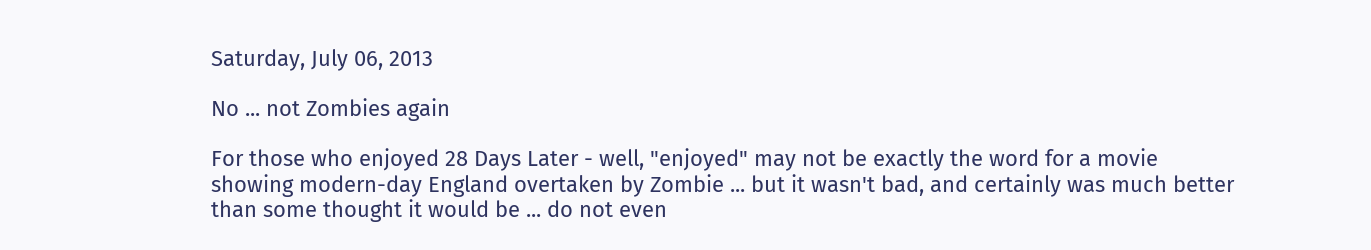Saturday, July 06, 2013

No ... not Zombies again

For those who enjoyed 28 Days Later - well, "enjoyed" may not be exactly the word for a movie showing modern-day England overtaken by Zombie ... but it wasn't bad, and certainly was much better than some thought it would be ... do not even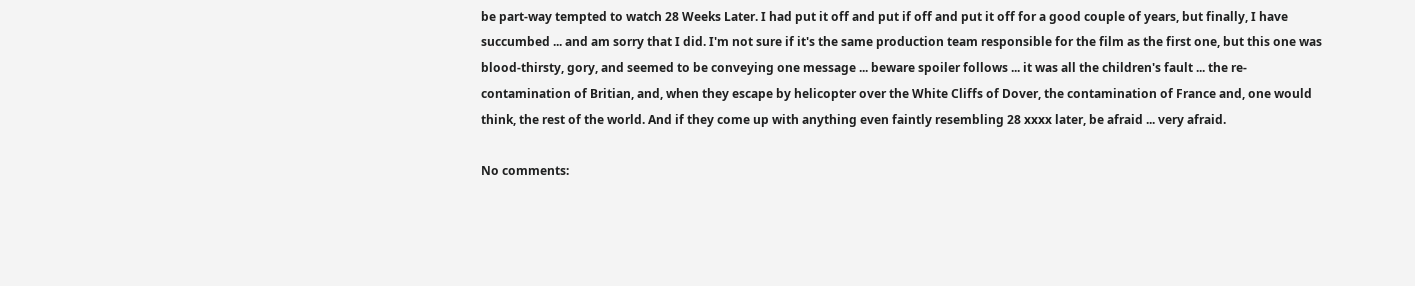be part-way tempted to watch 28 Weeks Later. I had put it off and put if off and put it off for a good couple of years, but finally, I have succumbed ... and am sorry that I did. I'm not sure if it's the same production team responsible for the film as the first one, but this one was blood-thirsty, gory, and seemed to be conveying one message ... beware spoiler follows ... it was all the children's fault ... the re-contamination of Britian, and, when they escape by helicopter over the White Cliffs of Dover, the contamination of France and, one would think, the rest of the world. And if they come up with anything even faintly resembling 28 xxxx later, be afraid ... very afraid.

No comments: